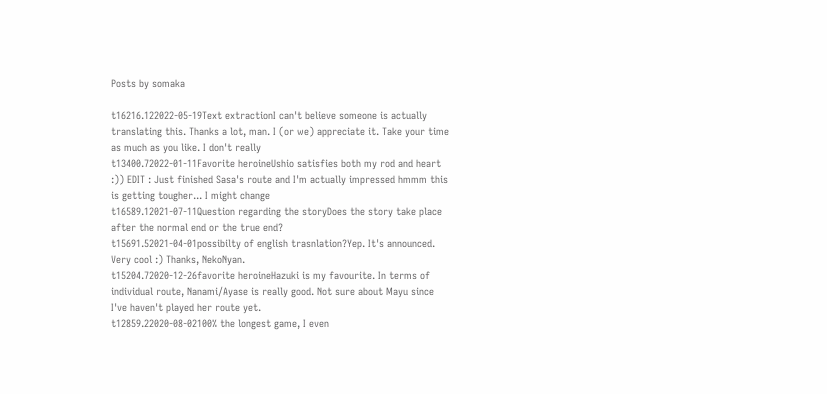Posts by somaka

t16216.122022-05-19Text extractionI can't believe someone is actually translating this. Thanks a lot, man. I (or we) appreciate it. Take your time as much as you like. I don't really
t13400.72022-01-11Favorite heroineUshio satisfies both my rod and heart :)) EDIT : Just finished Sasa's route and I'm actually impressed hmmm this is getting tougher... I might change
t16589.12021-07-11Question regarding the storyDoes the story take place after the normal end or the true end?
t15691.52021-04-01possibilty of english trasnlation?Yep. It's announced. Very cool :) Thanks, NekoNyan.
t15204.72020-12-26favorite heroineHazuki is my favourite. In terms of individual route, Nanami/Ayase is really good. Not sure about Mayu since I've haven't played her route yet.
t12859.22020-08-02100% the longest game, I even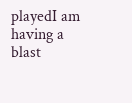playedI am having a blast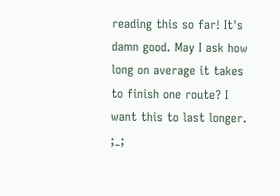reading this so far! It's damn good. May I ask how long on average it takes to finish one route? I want this to last longer. ;_;